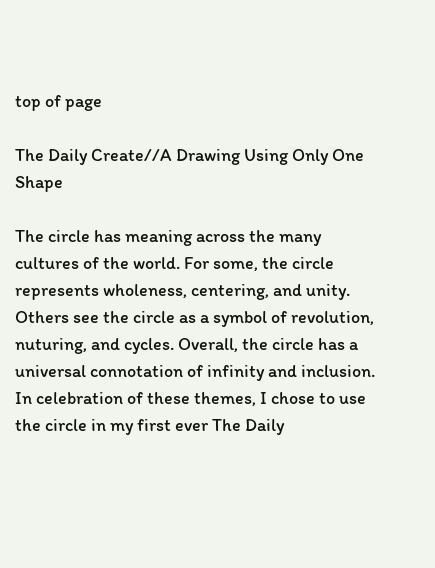top of page

The Daily Create//A Drawing Using Only One Shape

The circle has meaning across the many cultures of the world. For some, the circle represents wholeness, centering, and unity. Others see the circle as a symbol of revolution, nuturing, and cycles. Overall, the circle has a universal connotation of infinity and inclusion. In celebration of these themes, I chose to use the circle in my first ever The Daily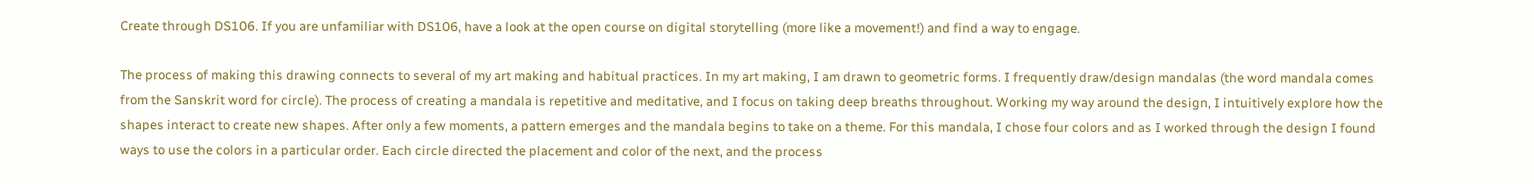Create through DS106. If you are unfamiliar with DS106, have a look at the open course on digital storytelling (more like a movement!) and find a way to engage.

The process of making this drawing connects to several of my art making and habitual practices. In my art making, I am drawn to geometric forms. I frequently draw/design mandalas (the word mandala comes from the Sanskrit word for circle). The process of creating a mandala is repetitive and meditative, and I focus on taking deep breaths throughout. Working my way around the design, I intuitively explore how the shapes interact to create new shapes. After only a few moments, a pattern emerges and the mandala begins to take on a theme. For this mandala, I chose four colors and as I worked through the design I found ways to use the colors in a particular order. Each circle directed the placement and color of the next, and the process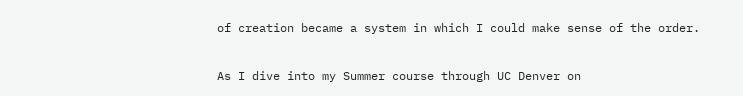of creation became a system in which I could make sense of the order.

As I dive into my Summer course through UC Denver on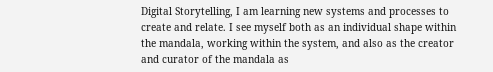Digital Storytelling, I am learning new systems and processes to create and relate. I see myself both as an individual shape within the mandala, working within the system, and also as the creator and curator of the mandala as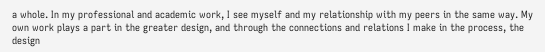a whole. In my professional and academic work, I see myself and my relationship with my peers in the same way. My own work plays a part in the greater design, and through the connections and relations I make in the process, the design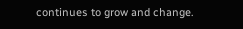continues to grow and change.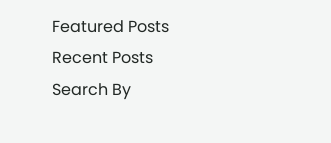Featured Posts
Recent Posts
Search By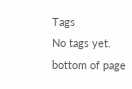Tags
No tags yet.
bottom of page